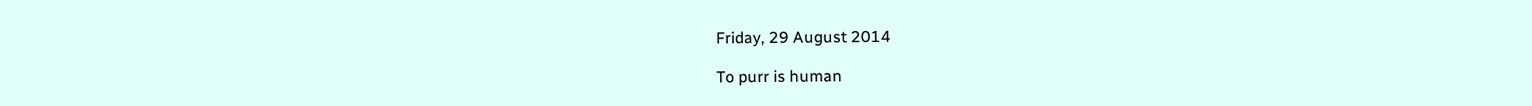Friday, 29 August 2014

To purr is human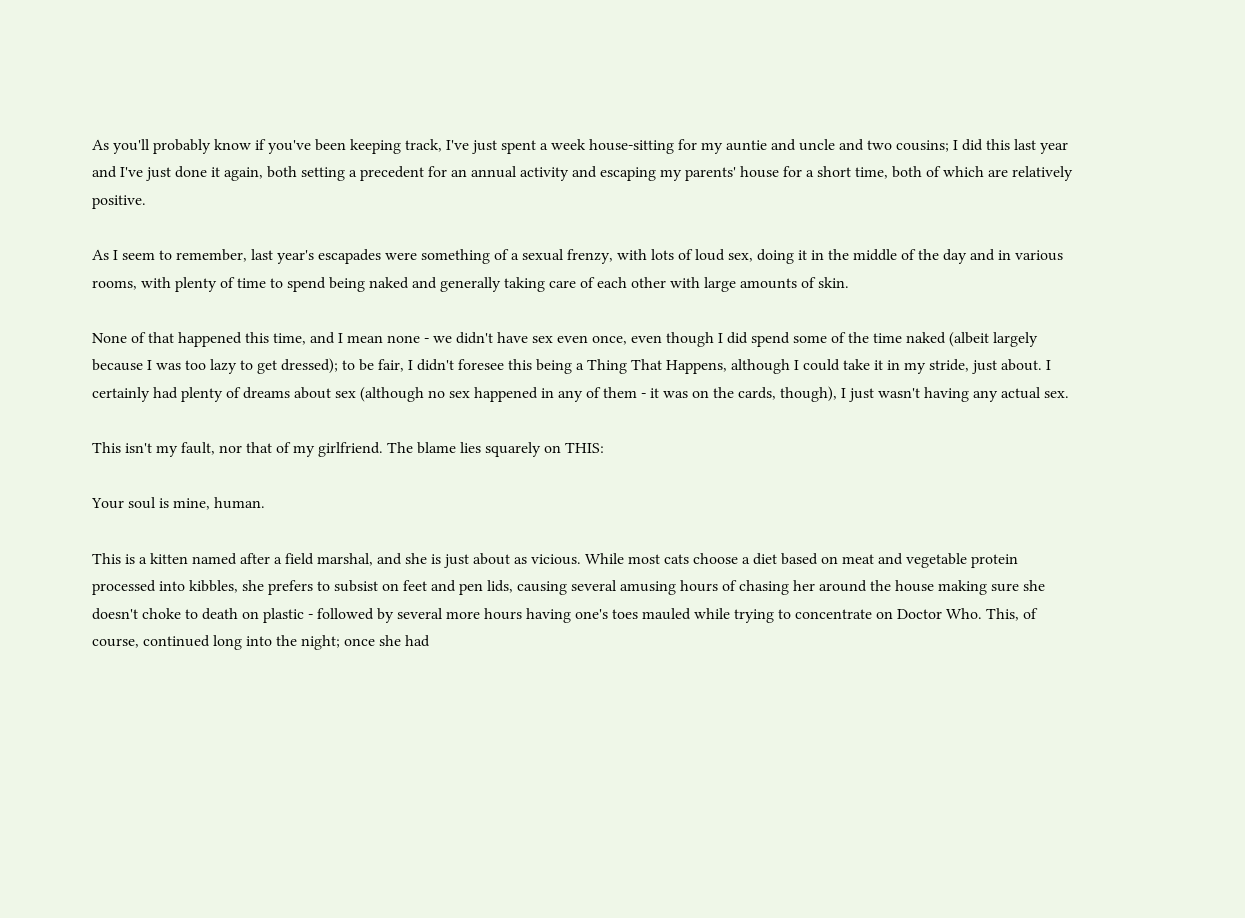As you'll probably know if you've been keeping track, I've just spent a week house-sitting for my auntie and uncle and two cousins; I did this last year and I've just done it again, both setting a precedent for an annual activity and escaping my parents' house for a short time, both of which are relatively positive.

As I seem to remember, last year's escapades were something of a sexual frenzy, with lots of loud sex, doing it in the middle of the day and in various rooms, with plenty of time to spend being naked and generally taking care of each other with large amounts of skin.

None of that happened this time, and I mean none - we didn't have sex even once, even though I did spend some of the time naked (albeit largely because I was too lazy to get dressed); to be fair, I didn't foresee this being a Thing That Happens, although I could take it in my stride, just about. I certainly had plenty of dreams about sex (although no sex happened in any of them - it was on the cards, though), I just wasn't having any actual sex.

This isn't my fault, nor that of my girlfriend. The blame lies squarely on THIS:

Your soul is mine, human.

This is a kitten named after a field marshal, and she is just about as vicious. While most cats choose a diet based on meat and vegetable protein processed into kibbles, she prefers to subsist on feet and pen lids, causing several amusing hours of chasing her around the house making sure she doesn't choke to death on plastic - followed by several more hours having one's toes mauled while trying to concentrate on Doctor Who. This, of course, continued long into the night; once she had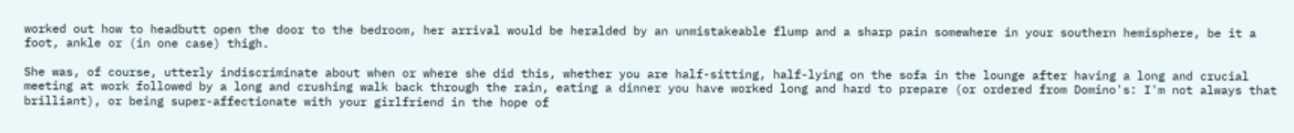worked out how to headbutt open the door to the bedroom, her arrival would be heralded by an unmistakeable flump and a sharp pain somewhere in your southern hemisphere, be it a foot, ankle or (in one case) thigh.

She was, of course, utterly indiscriminate about when or where she did this, whether you are half-sitting, half-lying on the sofa in the lounge after having a long and crucial meeting at work followed by a long and crushing walk back through the rain, eating a dinner you have worked long and hard to prepare (or ordered from Domino's: I'm not always that brilliant), or being super-affectionate with your girlfriend in the hope of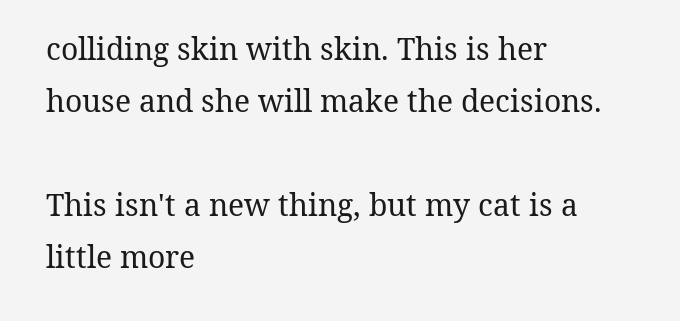colliding skin with skin. This is her house and she will make the decisions.

This isn't a new thing, but my cat is a little more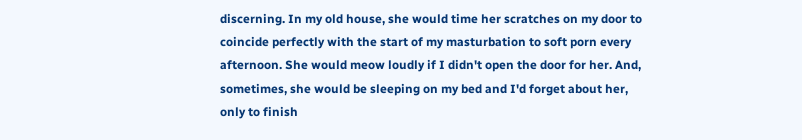discerning. In my old house, she would time her scratches on my door to coincide perfectly with the start of my masturbation to soft porn every afternoon. She would meow loudly if I didn't open the door for her. And, sometimes, she would be sleeping on my bed and I'd forget about her, only to finish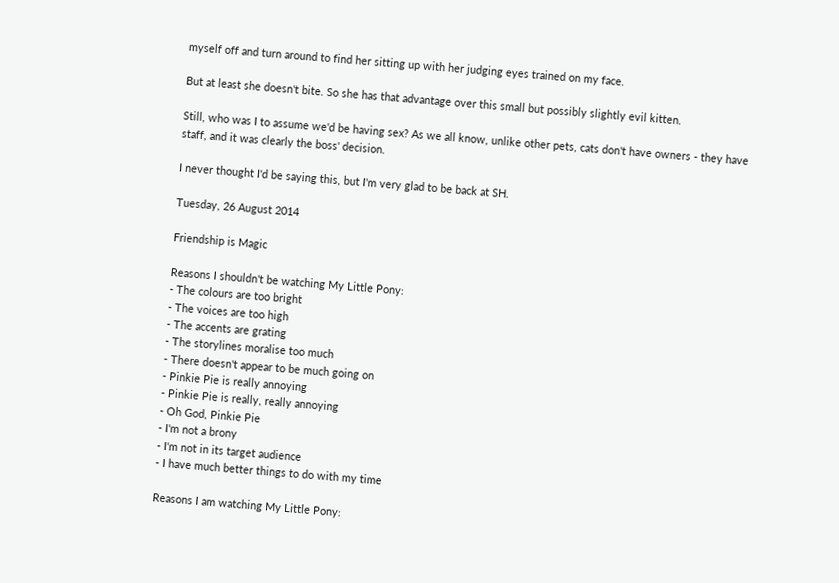myself off and turn around to find her sitting up with her judging eyes trained on my face.

But at least she doesn't bite. So she has that advantage over this small but possibly slightly evil kitten.

Still, who was I to assume we'd be having sex? As we all know, unlike other pets, cats don't have owners - they have staff, and it was clearly the boss' decision.

I never thought I'd be saying this, but I'm very glad to be back at SH.

Tuesday, 26 August 2014

Friendship is Magic

Reasons I shouldn't be watching My Little Pony:
- The colours are too bright
- The voices are too high
- The accents are grating
- The storylines moralise too much
- There doesn't appear to be much going on
- Pinkie Pie is really annoying
- Pinkie Pie is really, really annoying
- Oh God, Pinkie Pie
- I'm not a brony
- I'm not in its target audience
- I have much better things to do with my time

Reasons I am watching My Little Pony: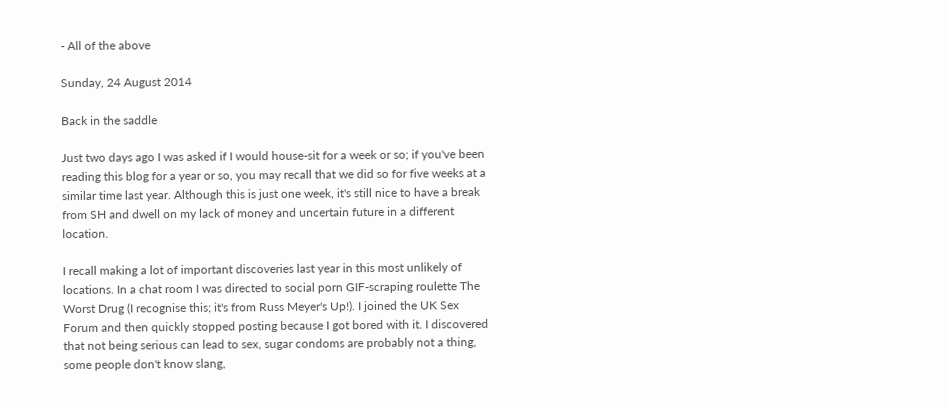- All of the above

Sunday, 24 August 2014

Back in the saddle

Just two days ago I was asked if I would house-sit for a week or so; if you've been reading this blog for a year or so, you may recall that we did so for five weeks at a similar time last year. Although this is just one week, it's still nice to have a break from SH and dwell on my lack of money and uncertain future in a different location.

I recall making a lot of important discoveries last year in this most unlikely of locations. In a chat room I was directed to social porn GIF-scraping roulette The Worst Drug (I recognise this; it's from Russ Meyer's Up!). I joined the UK Sex Forum and then quickly stopped posting because I got bored with it. I discovered that not being serious can lead to sex, sugar condoms are probably not a thing, some people don't know slang,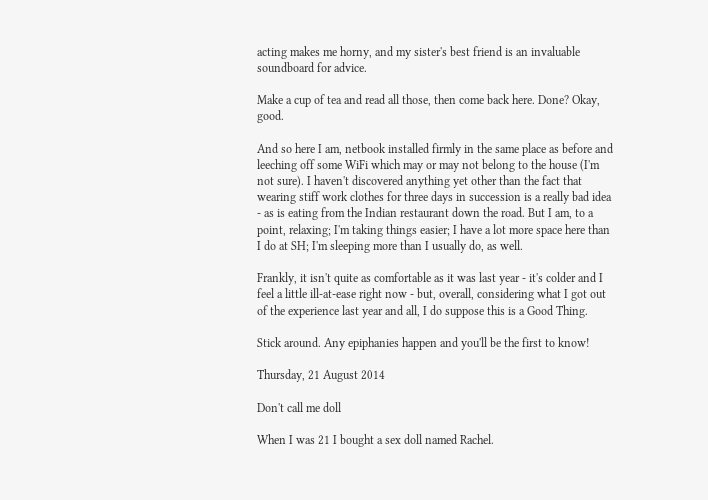acting makes me horny, and my sister's best friend is an invaluable soundboard for advice.

Make a cup of tea and read all those, then come back here. Done? Okay, good.

And so here I am, netbook installed firmly in the same place as before and leeching off some WiFi which may or may not belong to the house (I'm not sure). I haven't discovered anything yet other than the fact that wearing stiff work clothes for three days in succession is a really bad idea - as is eating from the Indian restaurant down the road. But I am, to a point, relaxing; I'm taking things easier; I have a lot more space here than I do at SH; I'm sleeping more than I usually do, as well.

Frankly, it isn't quite as comfortable as it was last year - it's colder and I feel a little ill-at-ease right now - but, overall, considering what I got out of the experience last year and all, I do suppose this is a Good Thing.

Stick around. Any epiphanies happen and you'll be the first to know!

Thursday, 21 August 2014

Don't call me doll

When I was 21 I bought a sex doll named Rachel.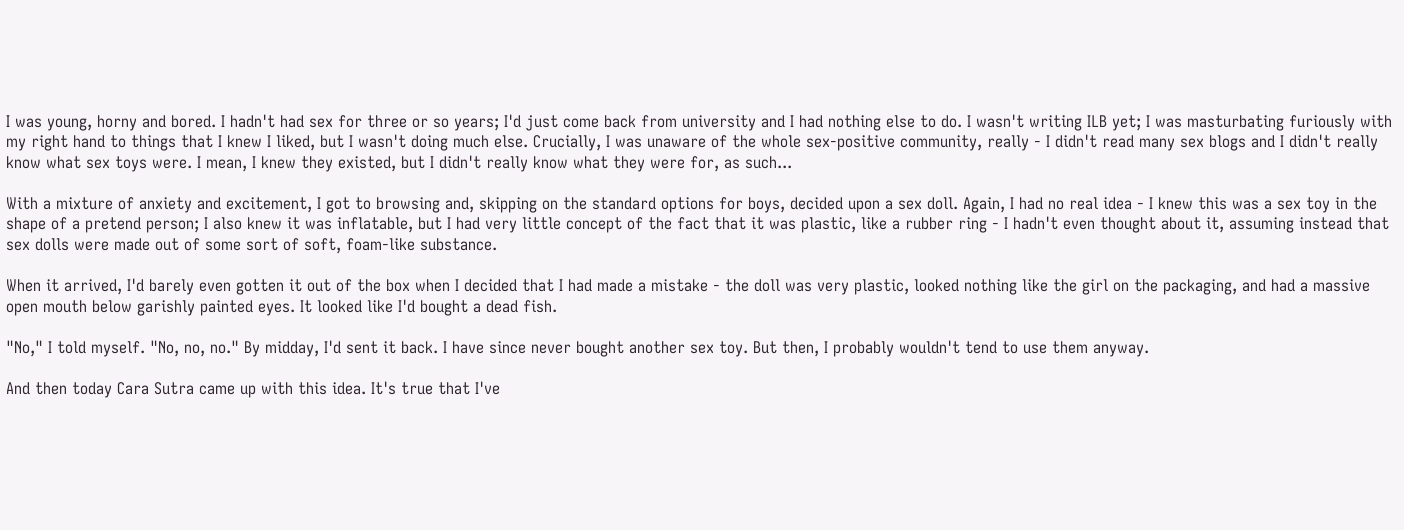I was young, horny and bored. I hadn't had sex for three or so years; I'd just come back from university and I had nothing else to do. I wasn't writing ILB yet; I was masturbating furiously with my right hand to things that I knew I liked, but I wasn't doing much else. Crucially, I was unaware of the whole sex-positive community, really - I didn't read many sex blogs and I didn't really know what sex toys were. I mean, I knew they existed, but I didn't really know what they were for, as such...

With a mixture of anxiety and excitement, I got to browsing and, skipping on the standard options for boys, decided upon a sex doll. Again, I had no real idea - I knew this was a sex toy in the shape of a pretend person; I also knew it was inflatable, but I had very little concept of the fact that it was plastic, like a rubber ring - I hadn't even thought about it, assuming instead that sex dolls were made out of some sort of soft, foam-like substance.

When it arrived, I'd barely even gotten it out of the box when I decided that I had made a mistake - the doll was very plastic, looked nothing like the girl on the packaging, and had a massive open mouth below garishly painted eyes. It looked like I'd bought a dead fish.

"No," I told myself. "No, no, no." By midday, I'd sent it back. I have since never bought another sex toy. But then, I probably wouldn't tend to use them anyway.

And then today Cara Sutra came up with this idea. It's true that I've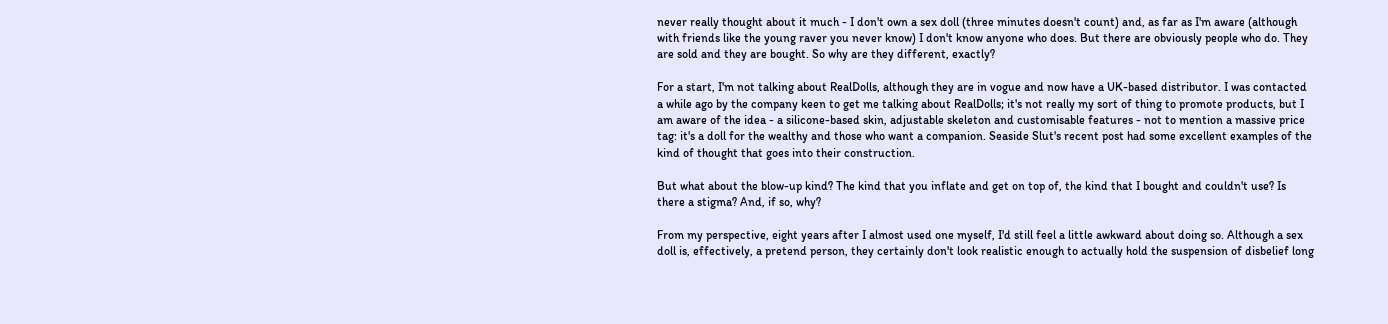never really thought about it much - I don't own a sex doll (three minutes doesn't count) and, as far as I'm aware (although with friends like the young raver you never know) I don't know anyone who does. But there are obviously people who do. They are sold and they are bought. So why are they different, exactly?

For a start, I'm not talking about RealDolls, although they are in vogue and now have a UK-based distributor. I was contacted a while ago by the company keen to get me talking about RealDolls; it's not really my sort of thing to promote products, but I am aware of the idea - a silicone-based skin, adjustable skeleton and customisable features - not to mention a massive price tag: it's a doll for the wealthy and those who want a companion. Seaside Slut's recent post had some excellent examples of the kind of thought that goes into their construction.

But what about the blow-up kind? The kind that you inflate and get on top of, the kind that I bought and couldn't use? Is there a stigma? And, if so, why?

From my perspective, eight years after I almost used one myself, I'd still feel a little awkward about doing so. Although a sex doll is, effectively, a pretend person, they certainly don't look realistic enough to actually hold the suspension of disbelief long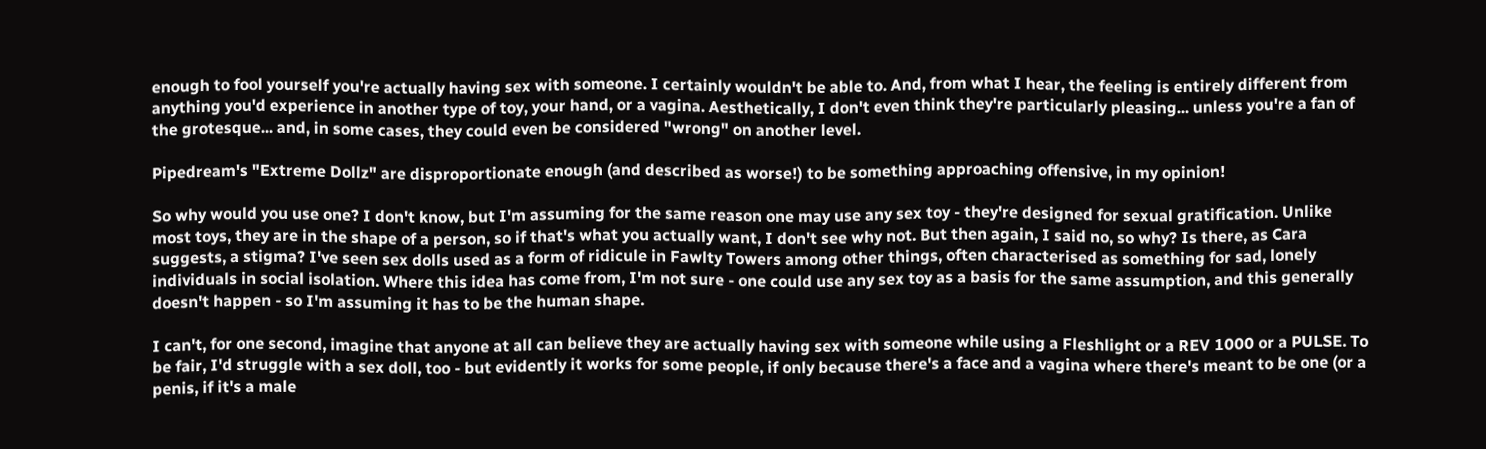enough to fool yourself you're actually having sex with someone. I certainly wouldn't be able to. And, from what I hear, the feeling is entirely different from anything you'd experience in another type of toy, your hand, or a vagina. Aesthetically, I don't even think they're particularly pleasing... unless you're a fan of the grotesque... and, in some cases, they could even be considered "wrong" on another level.

Pipedream's "Extreme Dollz" are disproportionate enough (and described as worse!) to be something approaching offensive, in my opinion!

So why would you use one? I don't know, but I'm assuming for the same reason one may use any sex toy - they're designed for sexual gratification. Unlike most toys, they are in the shape of a person, so if that's what you actually want, I don't see why not. But then again, I said no, so why? Is there, as Cara suggests, a stigma? I've seen sex dolls used as a form of ridicule in Fawlty Towers among other things, often characterised as something for sad, lonely individuals in social isolation. Where this idea has come from, I'm not sure - one could use any sex toy as a basis for the same assumption, and this generally doesn't happen - so I'm assuming it has to be the human shape.

I can't, for one second, imagine that anyone at all can believe they are actually having sex with someone while using a Fleshlight or a REV 1000 or a PULSE. To be fair, I'd struggle with a sex doll, too - but evidently it works for some people, if only because there's a face and a vagina where there's meant to be one (or a penis, if it's a male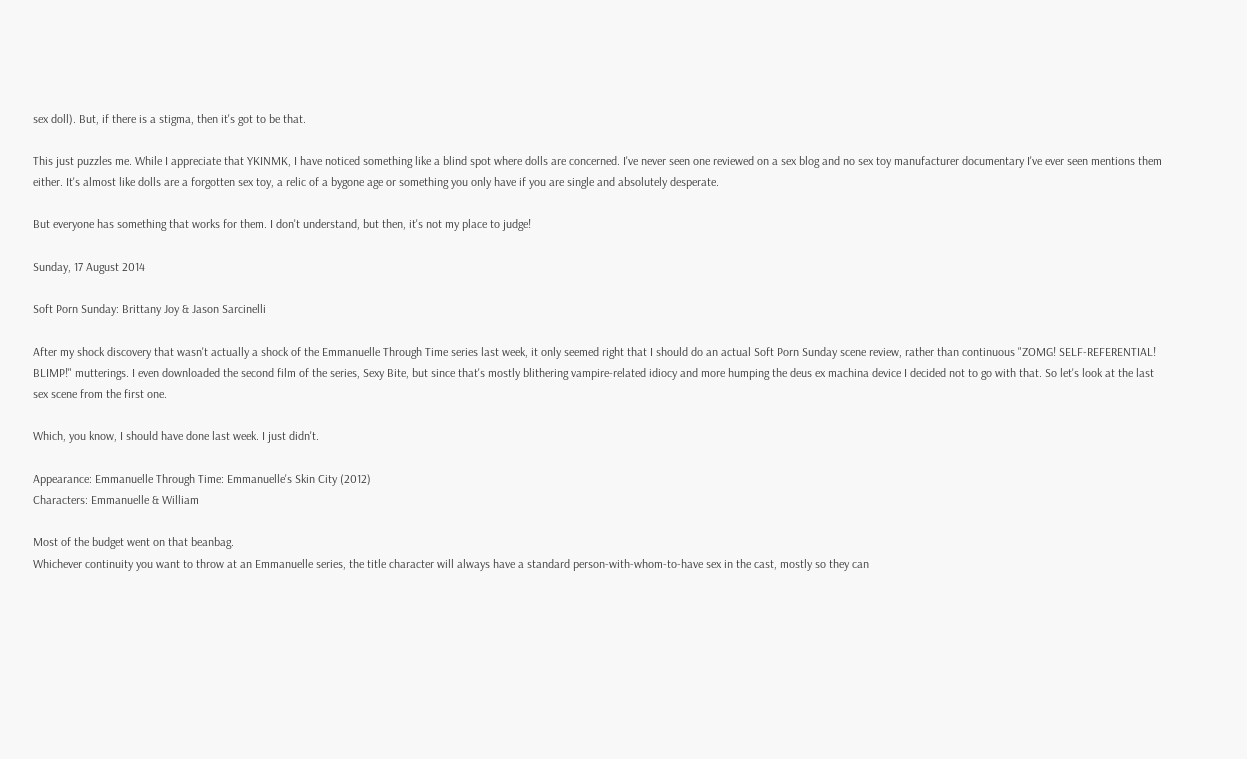sex doll). But, if there is a stigma, then it's got to be that.

This just puzzles me. While I appreciate that YKINMK, I have noticed something like a blind spot where dolls are concerned. I've never seen one reviewed on a sex blog and no sex toy manufacturer documentary I've ever seen mentions them either. It's almost like dolls are a forgotten sex toy, a relic of a bygone age or something you only have if you are single and absolutely desperate.

But everyone has something that works for them. I don't understand, but then, it's not my place to judge!

Sunday, 17 August 2014

Soft Porn Sunday: Brittany Joy & Jason Sarcinelli

After my shock discovery that wasn't actually a shock of the Emmanuelle Through Time series last week, it only seemed right that I should do an actual Soft Porn Sunday scene review, rather than continuous "ZOMG! SELF-REFERENTIAL! BLIMP!" mutterings. I even downloaded the second film of the series, Sexy Bite, but since that's mostly blithering vampire-related idiocy and more humping the deus ex machina device I decided not to go with that. So let's look at the last sex scene from the first one.

Which, you know, I should have done last week. I just didn't.

Appearance: Emmanuelle Through Time: Emmanuelle's Skin City (2012)
Characters: Emmanuelle & William

Most of the budget went on that beanbag.
Whichever continuity you want to throw at an Emmanuelle series, the title character will always have a standard person-with-whom-to-have sex in the cast, mostly so they can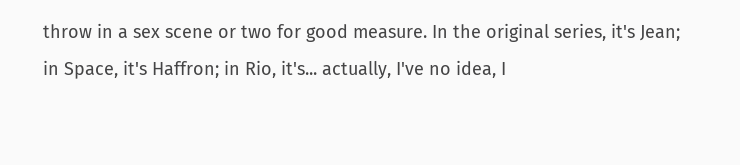throw in a sex scene or two for good measure. In the original series, it's Jean; in Space, it's Haffron; in Rio, it's... actually, I've no idea, I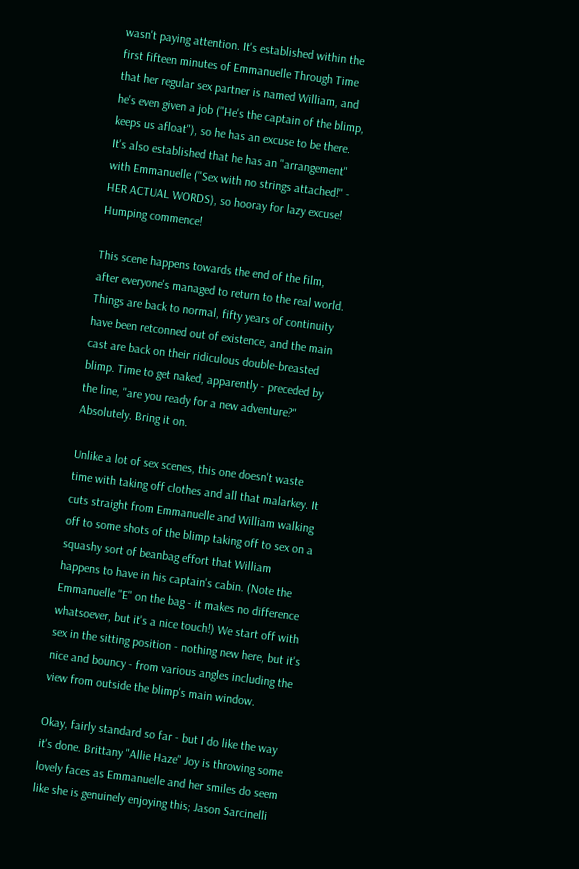wasn't paying attention. It's established within the first fifteen minutes of Emmanuelle Through Time that her regular sex partner is named William, and he's even given a job ("He's the captain of the blimp, keeps us afloat"), so he has an excuse to be there. It's also established that he has an "arrangement" with Emmanuelle ("Sex with no strings attached!" - HER ACTUAL WORDS), so hooray for lazy excuse! Humping commence!

This scene happens towards the end of the film, after everyone's managed to return to the real world. Things are back to normal, fifty years of continuity have been retconned out of existence, and the main cast are back on their ridiculous double-breasted blimp. Time to get naked, apparently - preceded by the line, "are you ready for a new adventure?" Absolutely. Bring it on.

Unlike a lot of sex scenes, this one doesn't waste time with taking off clothes and all that malarkey. It
cuts straight from Emmanuelle and William walking off to some shots of the blimp taking off to sex on a squashy sort of beanbag effort that William happens to have in his captain's cabin. (Note the Emmanuelle "E" on the bag - it makes no difference whatsoever, but it's a nice touch!) We start off with sex in the sitting position - nothing new here, but it's nice and bouncy - from various angles including the view from outside the blimp's main window.

Okay, fairly standard so far - but I do like the way it's done. Brittany "Allie Haze" Joy is throwing some lovely faces as Emmanuelle and her smiles do seem like she is genuinely enjoying this; Jason Sarcinelli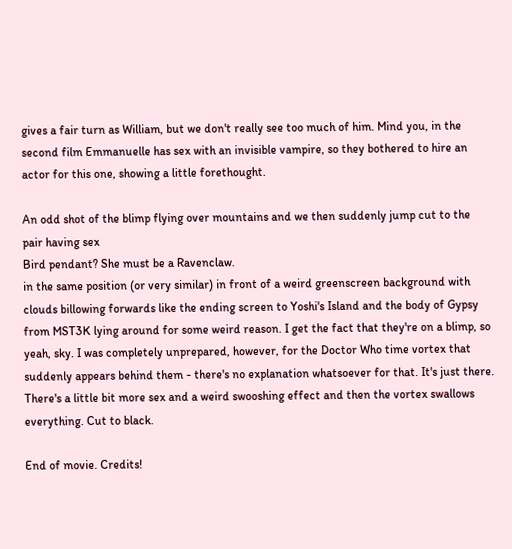gives a fair turn as William, but we don't really see too much of him. Mind you, in the second film Emmanuelle has sex with an invisible vampire, so they bothered to hire an actor for this one, showing a little forethought.

An odd shot of the blimp flying over mountains and we then suddenly jump cut to the pair having sex
Bird pendant? She must be a Ravenclaw.
in the same position (or very similar) in front of a weird greenscreen background with clouds billowing forwards like the ending screen to Yoshi's Island and the body of Gypsy from MST3K lying around for some weird reason. I get the fact that they're on a blimp, so yeah, sky. I was completely unprepared, however, for the Doctor Who time vortex that suddenly appears behind them - there's no explanation whatsoever for that. It's just there. There's a little bit more sex and a weird swooshing effect and then the vortex swallows everything. Cut to black.

End of movie. Credits!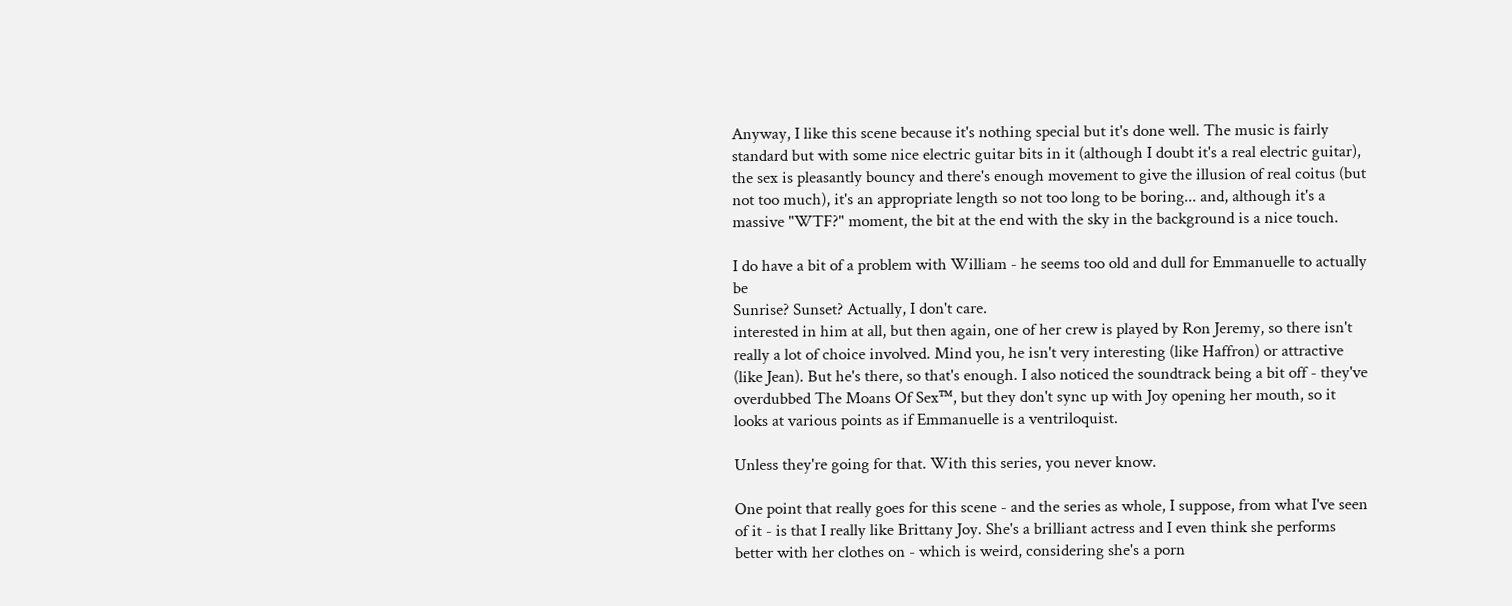Anyway, I like this scene because it's nothing special but it's done well. The music is fairly standard but with some nice electric guitar bits in it (although I doubt it's a real electric guitar), the sex is pleasantly bouncy and there's enough movement to give the illusion of real coitus (but not too much), it's an appropriate length so not too long to be boring... and, although it's a massive "WTF?" moment, the bit at the end with the sky in the background is a nice touch.

I do have a bit of a problem with William - he seems too old and dull for Emmanuelle to actually be
Sunrise? Sunset? Actually, I don't care.
interested in him at all, but then again, one of her crew is played by Ron Jeremy, so there isn't really a lot of choice involved. Mind you, he isn't very interesting (like Haffron) or attractive (like Jean). But he's there, so that's enough. I also noticed the soundtrack being a bit off - they've overdubbed The Moans Of Sex™, but they don't sync up with Joy opening her mouth, so it looks at various points as if Emmanuelle is a ventriloquist.

Unless they're going for that. With this series, you never know.

One point that really goes for this scene - and the series as whole, I suppose, from what I've seen of it - is that I really like Brittany Joy. She's a brilliant actress and I even think she performs better with her clothes on - which is weird, considering she's a porn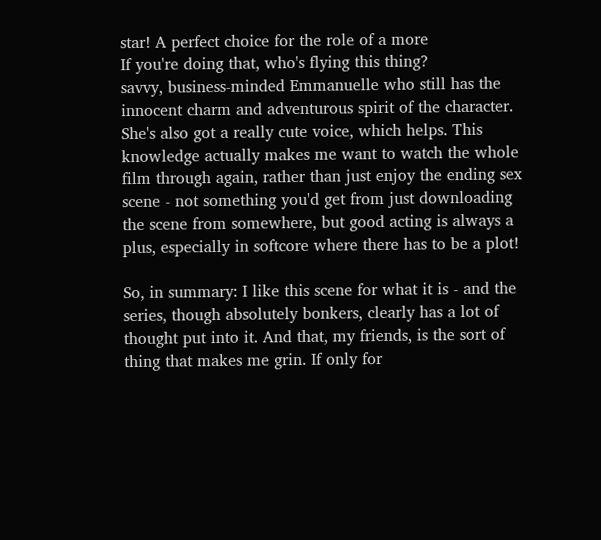star! A perfect choice for the role of a more
If you're doing that, who's flying this thing?
savvy, business-minded Emmanuelle who still has the innocent charm and adventurous spirit of the character. She's also got a really cute voice, which helps. This knowledge actually makes me want to watch the whole film through again, rather than just enjoy the ending sex scene - not something you'd get from just downloading the scene from somewhere, but good acting is always a plus, especially in softcore where there has to be a plot!

So, in summary: I like this scene for what it is - and the series, though absolutely bonkers, clearly has a lot of thought put into it. And that, my friends, is the sort of thing that makes me grin. If only for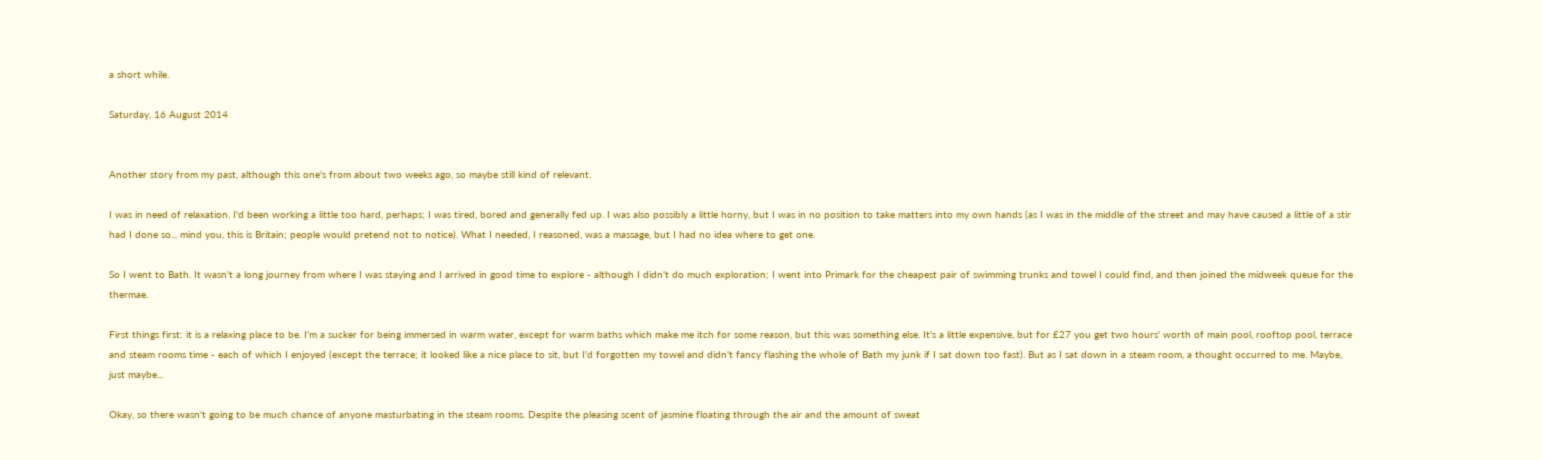a short while.

Saturday, 16 August 2014


Another story from my past, although this one's from about two weeks ago, so maybe still kind of relevant.

I was in need of relaxation. I'd been working a little too hard, perhaps; I was tired, bored and generally fed up. I was also possibly a little horny, but I was in no position to take matters into my own hands (as I was in the middle of the street and may have caused a little of a stir had I done so... mind you, this is Britain; people would pretend not to notice). What I needed, I reasoned, was a massage, but I had no idea where to get one.

So I went to Bath. It wasn't a long journey from where I was staying and I arrived in good time to explore - although I didn't do much exploration; I went into Primark for the cheapest pair of swimming trunks and towel I could find, and then joined the midweek queue for the thermae.

First things first: it is a relaxing place to be. I'm a sucker for being immersed in warm water, except for warm baths which make me itch for some reason, but this was something else. It's a little expensive, but for £27 you get two hours' worth of main pool, rooftop pool, terrace and steam rooms time - each of which I enjoyed (except the terrace; it looked like a nice place to sit, but I'd forgotten my towel and didn't fancy flashing the whole of Bath my junk if I sat down too fast). But as I sat down in a steam room, a thought occurred to me. Maybe, just maybe...

Okay, so there wasn't going to be much chance of anyone masturbating in the steam rooms. Despite the pleasing scent of jasmine floating through the air and the amount of sweat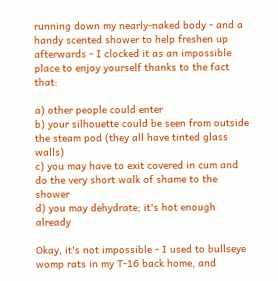running down my nearly-naked body - and a handy scented shower to help freshen up afterwards - I clocked it as an impossible place to enjoy yourself thanks to the fact that:

a) other people could enter
b) your silhouette could be seen from outside the steam pod (they all have tinted glass walls)
c) you may have to exit covered in cum and do the very short walk of shame to the shower
d) you may dehydrate; it's hot enough already

Okay, it's not impossible - I used to bullseye womp rats in my T-16 back home, and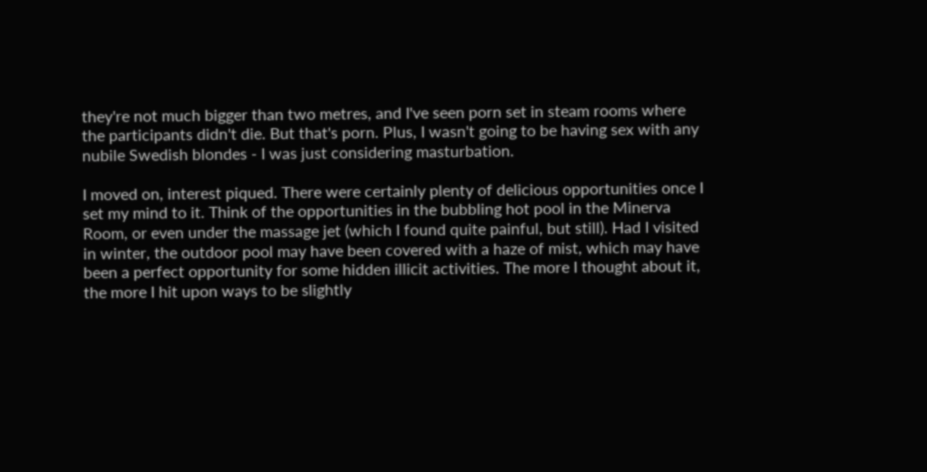they're not much bigger than two metres, and I've seen porn set in steam rooms where the participants didn't die. But that's porn. Plus, I wasn't going to be having sex with any nubile Swedish blondes - I was just considering masturbation.

I moved on, interest piqued. There were certainly plenty of delicious opportunities once I set my mind to it. Think of the opportunities in the bubbling hot pool in the Minerva Room, or even under the massage jet (which I found quite painful, but still). Had I visited in winter, the outdoor pool may have been covered with a haze of mist, which may have been a perfect opportunity for some hidden illicit activities. The more I thought about it, the more I hit upon ways to be slightly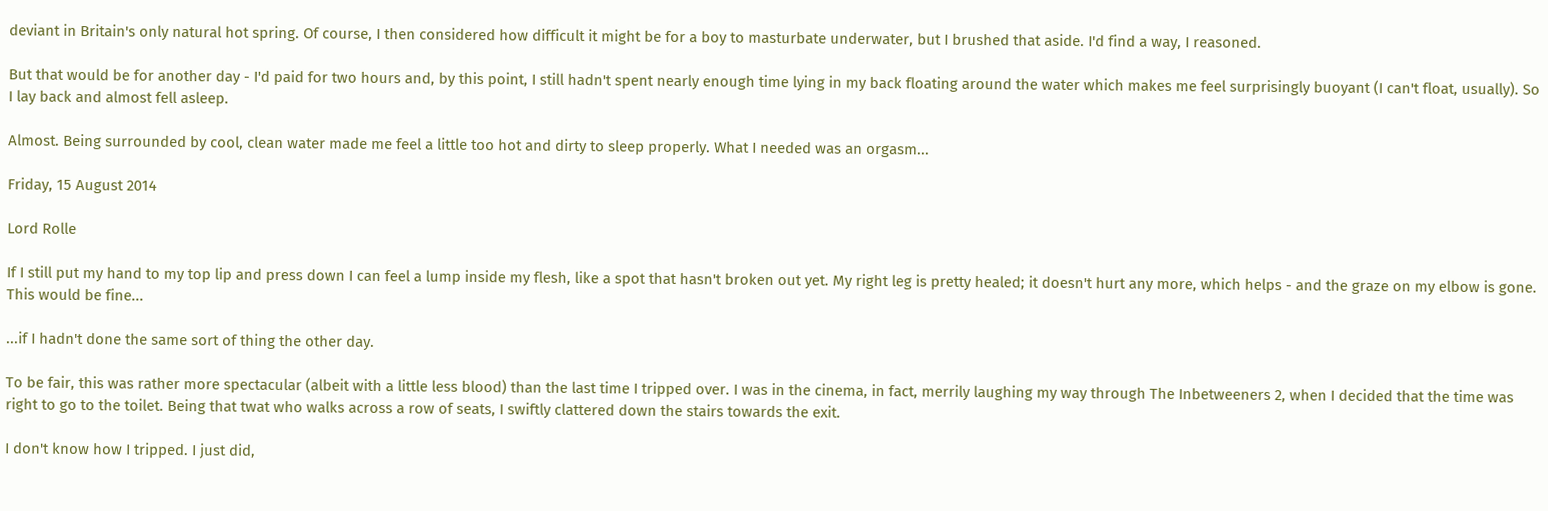deviant in Britain's only natural hot spring. Of course, I then considered how difficult it might be for a boy to masturbate underwater, but I brushed that aside. I'd find a way, I reasoned.

But that would be for another day - I'd paid for two hours and, by this point, I still hadn't spent nearly enough time lying in my back floating around the water which makes me feel surprisingly buoyant (I can't float, usually). So I lay back and almost fell asleep.

Almost. Being surrounded by cool, clean water made me feel a little too hot and dirty to sleep properly. What I needed was an orgasm...

Friday, 15 August 2014

Lord Rolle

If I still put my hand to my top lip and press down I can feel a lump inside my flesh, like a spot that hasn't broken out yet. My right leg is pretty healed; it doesn't hurt any more, which helps - and the graze on my elbow is gone. This would be fine...

...if I hadn't done the same sort of thing the other day.

To be fair, this was rather more spectacular (albeit with a little less blood) than the last time I tripped over. I was in the cinema, in fact, merrily laughing my way through The Inbetweeners 2, when I decided that the time was right to go to the toilet. Being that twat who walks across a row of seats, I swiftly clattered down the stairs towards the exit.

I don't know how I tripped. I just did,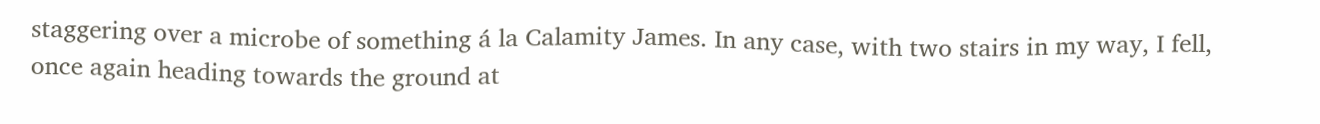staggering over a microbe of something á la Calamity James. In any case, with two stairs in my way, I fell, once again heading towards the ground at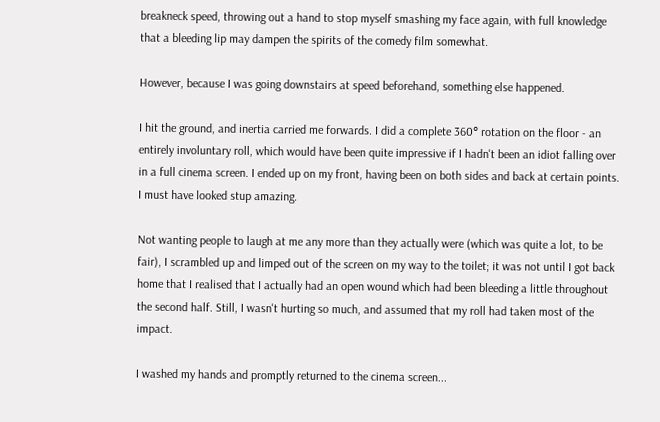breakneck speed, throwing out a hand to stop myself smashing my face again, with full knowledge that a bleeding lip may dampen the spirits of the comedy film somewhat.

However, because I was going downstairs at speed beforehand, something else happened.

I hit the ground, and inertia carried me forwards. I did a complete 360° rotation on the floor - an entirely involuntary roll, which would have been quite impressive if I hadn't been an idiot falling over in a full cinema screen. I ended up on my front, having been on both sides and back at certain points. I must have looked stup amazing.

Not wanting people to laugh at me any more than they actually were (which was quite a lot, to be fair), I scrambled up and limped out of the screen on my way to the toilet; it was not until I got back home that I realised that I actually had an open wound which had been bleeding a little throughout the second half. Still, I wasn't hurting so much, and assumed that my roll had taken most of the impact.

I washed my hands and promptly returned to the cinema screen...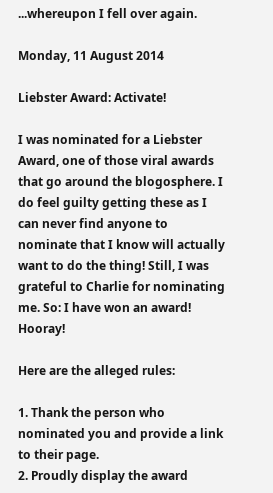...whereupon I fell over again.

Monday, 11 August 2014

Liebster Award: Activate!

I was nominated for a Liebster Award, one of those viral awards that go around the blogosphere. I do feel guilty getting these as I can never find anyone to nominate that I know will actually want to do the thing! Still, I was grateful to Charlie for nominating me. So: I have won an award! Hooray!

Here are the alleged rules:

1. Thank the person who nominated you and provide a link to their page.
2. Proudly display the award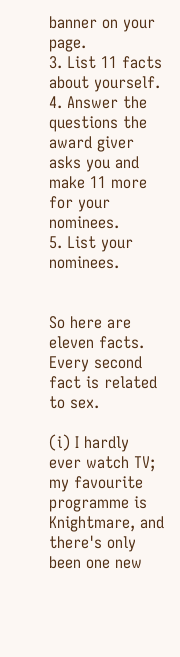banner on your page.
3. List 11 facts about yourself.
4. Answer the questions the award giver asks you and make 11 more for your nominees.
5. List your nominees.


So here are eleven facts. Every second fact is related to sex.

(i) I hardly ever watch TV; my favourite programme is Knightmare, and there's only been one new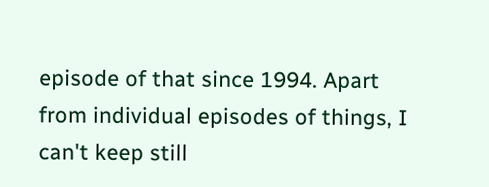episode of that since 1994. Apart from individual episodes of things, I can't keep still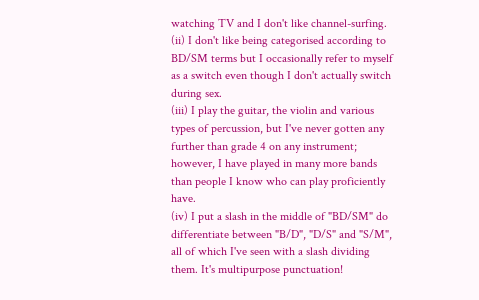watching TV and I don't like channel-surfing.
(ii) I don't like being categorised according to BD/SM terms but I occasionally refer to myself as a switch even though I don't actually switch during sex.
(iii) I play the guitar, the violin and various types of percussion, but I've never gotten any further than grade 4 on any instrument; however, I have played in many more bands than people I know who can play proficiently have.
(iv) I put a slash in the middle of "BD/SM" do differentiate between "B/D", "D/S" and "S/M", all of which I've seen with a slash dividing them. It's multipurpose punctuation!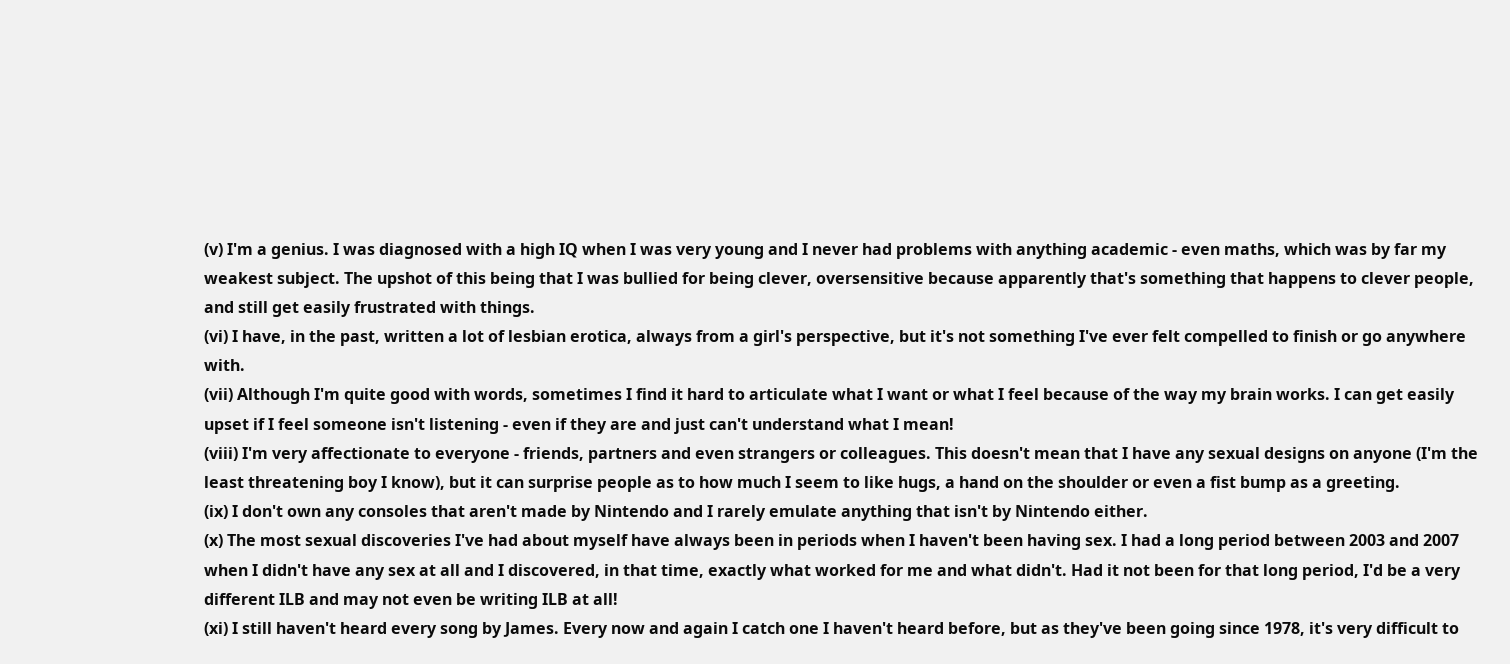(v) I'm a genius. I was diagnosed with a high IQ when I was very young and I never had problems with anything academic - even maths, which was by far my weakest subject. The upshot of this being that I was bullied for being clever, oversensitive because apparently that's something that happens to clever people, and still get easily frustrated with things.
(vi) I have, in the past, written a lot of lesbian erotica, always from a girl's perspective, but it's not something I've ever felt compelled to finish or go anywhere with.
(vii) Although I'm quite good with words, sometimes I find it hard to articulate what I want or what I feel because of the way my brain works. I can get easily upset if I feel someone isn't listening - even if they are and just can't understand what I mean!
(viii) I'm very affectionate to everyone - friends, partners and even strangers or colleagues. This doesn't mean that I have any sexual designs on anyone (I'm the least threatening boy I know), but it can surprise people as to how much I seem to like hugs, a hand on the shoulder or even a fist bump as a greeting.
(ix) I don't own any consoles that aren't made by Nintendo and I rarely emulate anything that isn't by Nintendo either.
(x) The most sexual discoveries I've had about myself have always been in periods when I haven't been having sex. I had a long period between 2003 and 2007 when I didn't have any sex at all and I discovered, in that time, exactly what worked for me and what didn't. Had it not been for that long period, I'd be a very different ILB and may not even be writing ILB at all!
(xi) I still haven't heard every song by James. Every now and again I catch one I haven't heard before, but as they've been going since 1978, it's very difficult to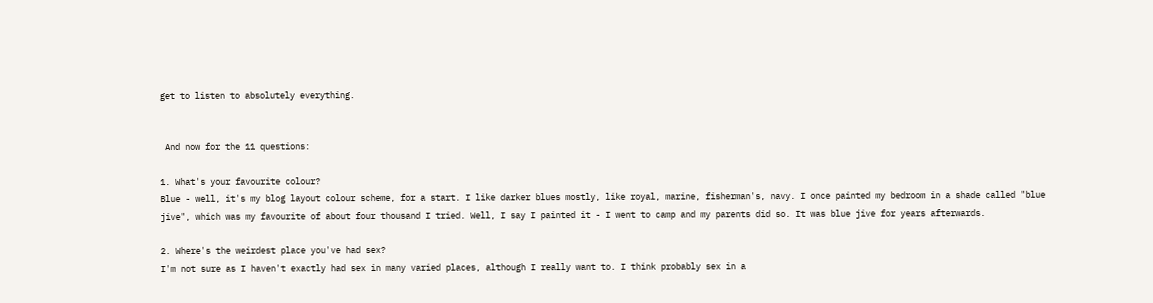get to listen to absolutely everything.


 And now for the 11 questions:

1. What's your favourite colour?
Blue - well, it's my blog layout colour scheme, for a start. I like darker blues mostly, like royal, marine, fisherman's, navy. I once painted my bedroom in a shade called "blue jive", which was my favourite of about four thousand I tried. Well, I say I painted it - I went to camp and my parents did so. It was blue jive for years afterwards.

2. Where's the weirdest place you've had sex?
I'm not sure as I haven't exactly had sex in many varied places, although I really want to. I think probably sex in a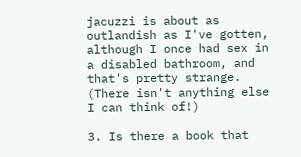jacuzzi is about as outlandish as I've gotten, although I once had sex in a disabled bathroom, and that's pretty strange. (There isn't anything else I can think of!)

3. Is there a book that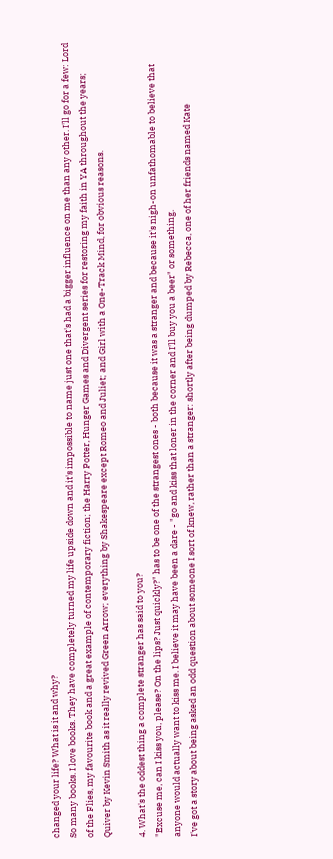changed your life? What is it and why?
So many books. I love books. They have completely turned my life upside down and it's impossible to name just one that's had a bigger influence on me than any other. I'll go for a few: Lord of the Flies, my favourite book and a great example of contemporary fiction; the Harry Potter, Hunger Games and Divergent series for restoring my faith in YA throughout the years; Quiver by Kevin Smith as it really revived Green Arrow; everything by Shakespeare except Romeo and Juliet; and Girl with a One-Track Mind, for obvious reasons.

4. What's the oddest thing a complete stranger has said to you?
"Excuse me, can I kiss you, please? On the lips? Just quickly?" has to be one of the strangest ones - both because it was a stranger and because it's nigh-on unfathomable to believe that anyone would actually want to kiss me. I believe it may have been a dare - "go and kiss that loner in the corner and I'll buy you a beer" or something.
I've got a story about being asked an odd question about someone I sort of knew, rather than a stranger: shortly after being dumped by Rebecca, one of her friends named Kate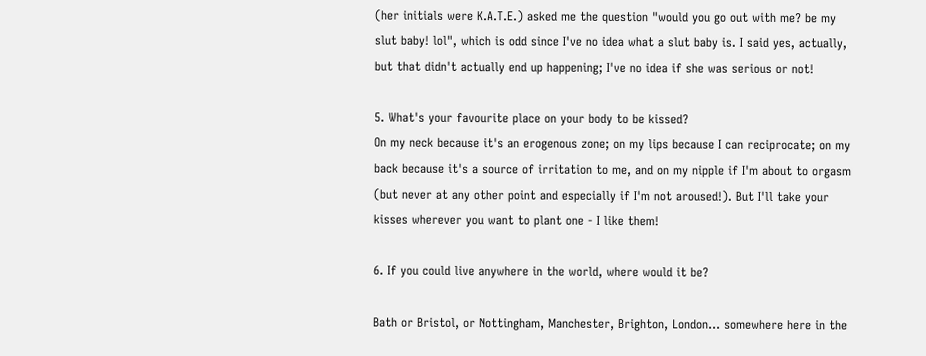(her initials were K.A.T.E.) asked me the question "would you go out with me? be my slut baby! lol", which is odd since I've no idea what a slut baby is. I said yes, actually, but that didn't actually end up happening; I've no idea if she was serious or not!

5. What's your favourite place on your body to be kissed?
On my neck because it's an erogenous zone; on my lips because I can reciprocate; on my back because it's a source of irritation to me, and on my nipple if I'm about to orgasm (but never at any other point and especially if I'm not aroused!). But I'll take your kisses wherever you want to plant one - I like them!

6. If you could live anywhere in the world, where would it be?

Bath or Bristol, or Nottingham, Manchester, Brighton, London... somewhere here in the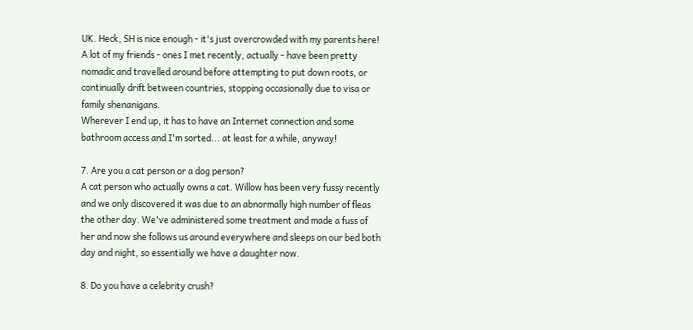UK. Heck, SH is nice enough - it's just overcrowded with my parents here! A lot of my friends - ones I met recently, actually - have been pretty nomadic and travelled around before attempting to put down roots, or continually drift between countries, stopping occasionally due to visa or family shenanigans.
Wherever I end up, it has to have an Internet connection and some bathroom access and I'm sorted... at least for a while, anyway!

7. Are you a cat person or a dog person?
A cat person who actually owns a cat. Willow has been very fussy recently and we only discovered it was due to an abnormally high number of fleas the other day. We've administered some treatment and made a fuss of her and now she follows us around everywhere and sleeps on our bed both day and night, so essentially we have a daughter now.

8. Do you have a celebrity crush?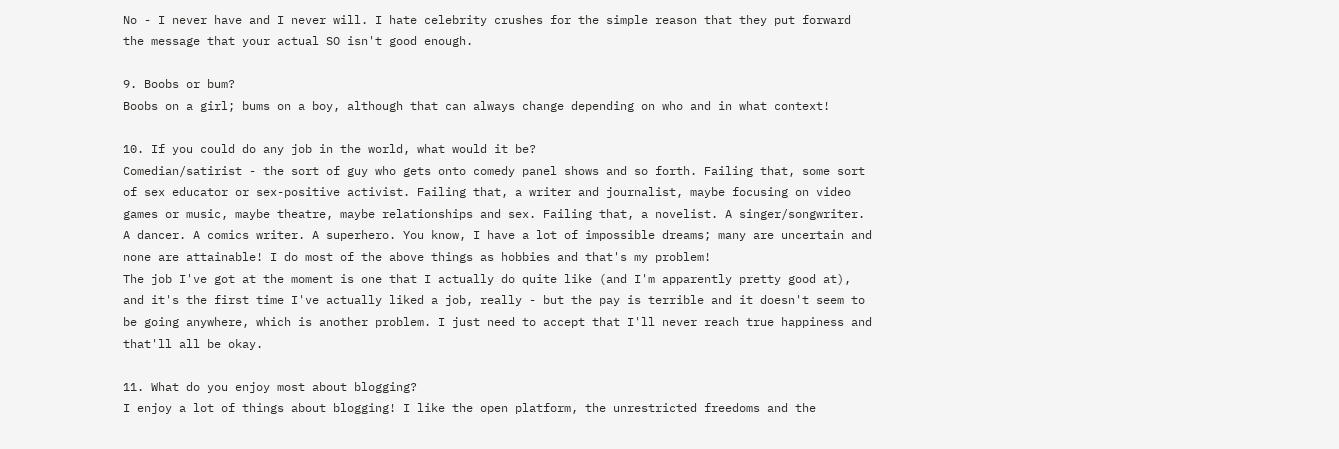No - I never have and I never will. I hate celebrity crushes for the simple reason that they put forward the message that your actual SO isn't good enough.

9. Boobs or bum?
Boobs on a girl; bums on a boy, although that can always change depending on who and in what context!

10. If you could do any job in the world, what would it be?
Comedian/satirist - the sort of guy who gets onto comedy panel shows and so forth. Failing that, some sort of sex educator or sex-positive activist. Failing that, a writer and journalist, maybe focusing on video games or music, maybe theatre, maybe relationships and sex. Failing that, a novelist. A singer/songwriter. A dancer. A comics writer. A superhero. You know, I have a lot of impossible dreams; many are uncertain and none are attainable! I do most of the above things as hobbies and that's my problem!
The job I've got at the moment is one that I actually do quite like (and I'm apparently pretty good at), and it's the first time I've actually liked a job, really - but the pay is terrible and it doesn't seem to be going anywhere, which is another problem. I just need to accept that I'll never reach true happiness and that'll all be okay.

11. What do you enjoy most about blogging?
I enjoy a lot of things about blogging! I like the open platform, the unrestricted freedoms and the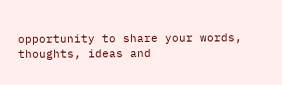opportunity to share your words, thoughts, ideas and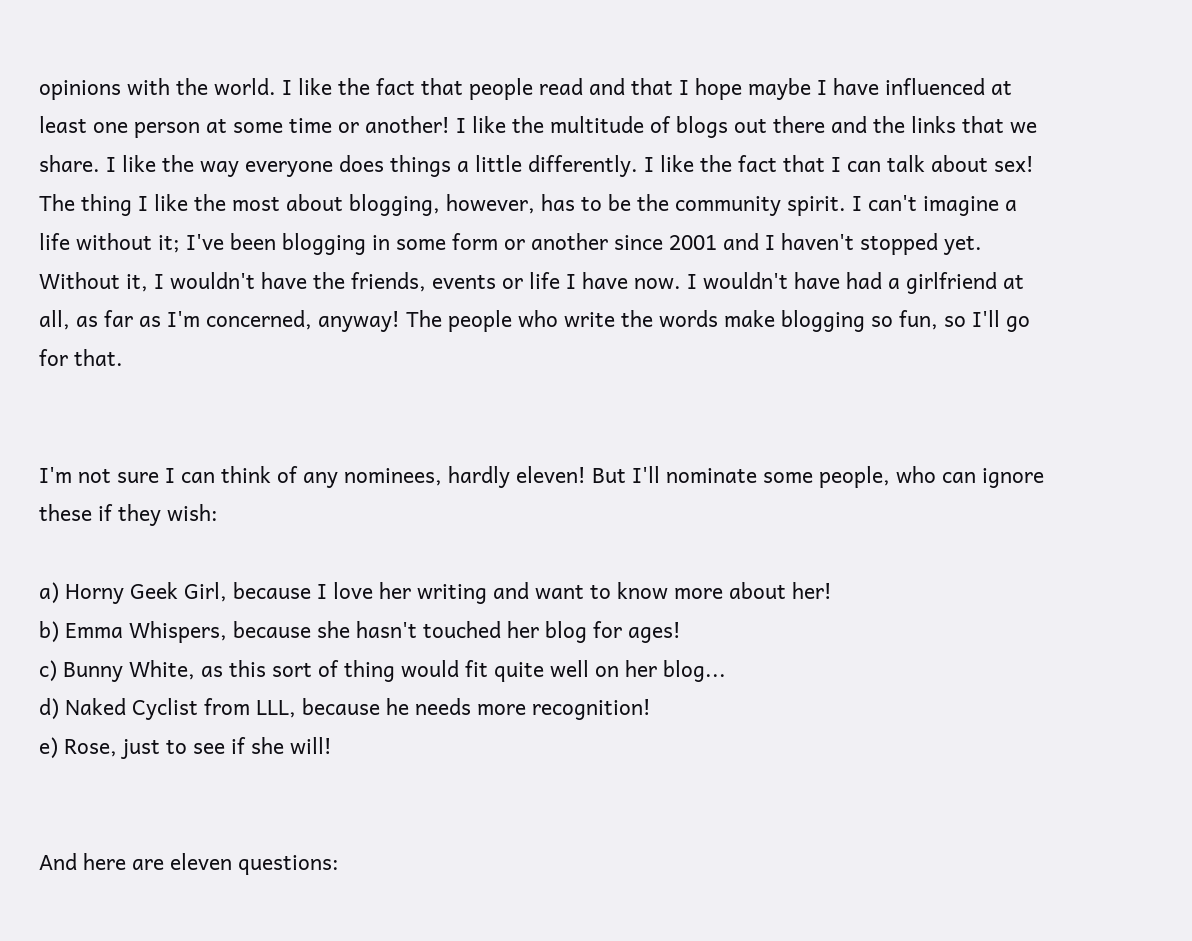opinions with the world. I like the fact that people read and that I hope maybe I have influenced at least one person at some time or another! I like the multitude of blogs out there and the links that we share. I like the way everyone does things a little differently. I like the fact that I can talk about sex!
The thing I like the most about blogging, however, has to be the community spirit. I can't imagine a life without it; I've been blogging in some form or another since 2001 and I haven't stopped yet. Without it, I wouldn't have the friends, events or life I have now. I wouldn't have had a girlfriend at all, as far as I'm concerned, anyway! The people who write the words make blogging so fun, so I'll go for that.


I'm not sure I can think of any nominees, hardly eleven! But I'll nominate some people, who can ignore these if they wish:

a) Horny Geek Girl, because I love her writing and want to know more about her!
b) Emma Whispers, because she hasn't touched her blog for ages!
c) Bunny White, as this sort of thing would fit quite well on her blog...
d) Naked Cyclist from LLL, because he needs more recognition!
e) Rose, just to see if she will!


And here are eleven questions: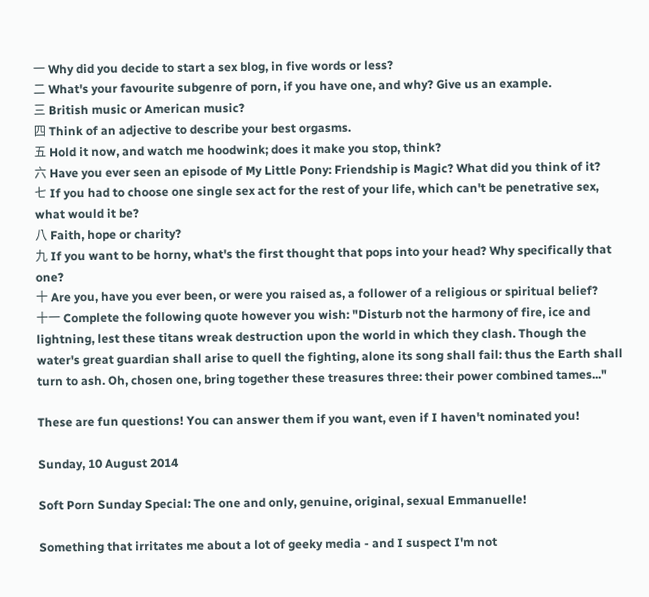一 Why did you decide to start a sex blog, in five words or less?
二 What's your favourite subgenre of porn, if you have one, and why? Give us an example.
三 British music or American music?
四 Think of an adjective to describe your best orgasms.
五 Hold it now, and watch me hoodwink; does it make you stop, think?
六 Have you ever seen an episode of My Little Pony: Friendship is Magic? What did you think of it?
七 If you had to choose one single sex act for the rest of your life, which can't be penetrative sex, what would it be?
八 Faith, hope or charity?
九 If you want to be horny, what's the first thought that pops into your head? Why specifically that one?
十 Are you, have you ever been, or were you raised as, a follower of a religious or spiritual belief?
十一 Complete the following quote however you wish: "Disturb not the harmony of fire, ice and lightning, lest these titans wreak destruction upon the world in which they clash. Though the water's great guardian shall arise to quell the fighting, alone its song shall fail: thus the Earth shall turn to ash. Oh, chosen one, bring together these treasures three: their power combined tames..."

These are fun questions! You can answer them if you want, even if I haven't nominated you!

Sunday, 10 August 2014

Soft Porn Sunday Special: The one and only, genuine, original, sexual Emmanuelle!

Something that irritates me about a lot of geeky media - and I suspect I'm not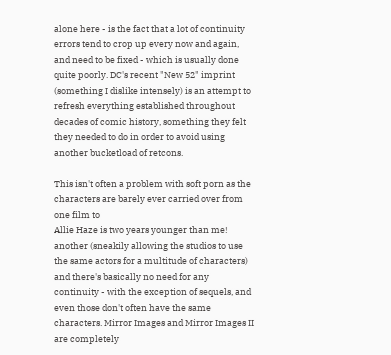alone here - is the fact that a lot of continuity errors tend to crop up every now and again, and need to be fixed - which is usually done quite poorly. DC's recent "New 52" imprint (something I dislike intensely) is an attempt to refresh everything established throughout decades of comic history, something they felt they needed to do in order to avoid using another bucketload of retcons.

This isn't often a problem with soft porn as the characters are barely ever carried over from one film to
Allie Haze is two years younger than me!
another (sneakily allowing the studios to use the same actors for a multitude of characters) and there's basically no need for any continuity - with the exception of sequels, and even those don't often have the same characters. Mirror Images and Mirror Images II are completely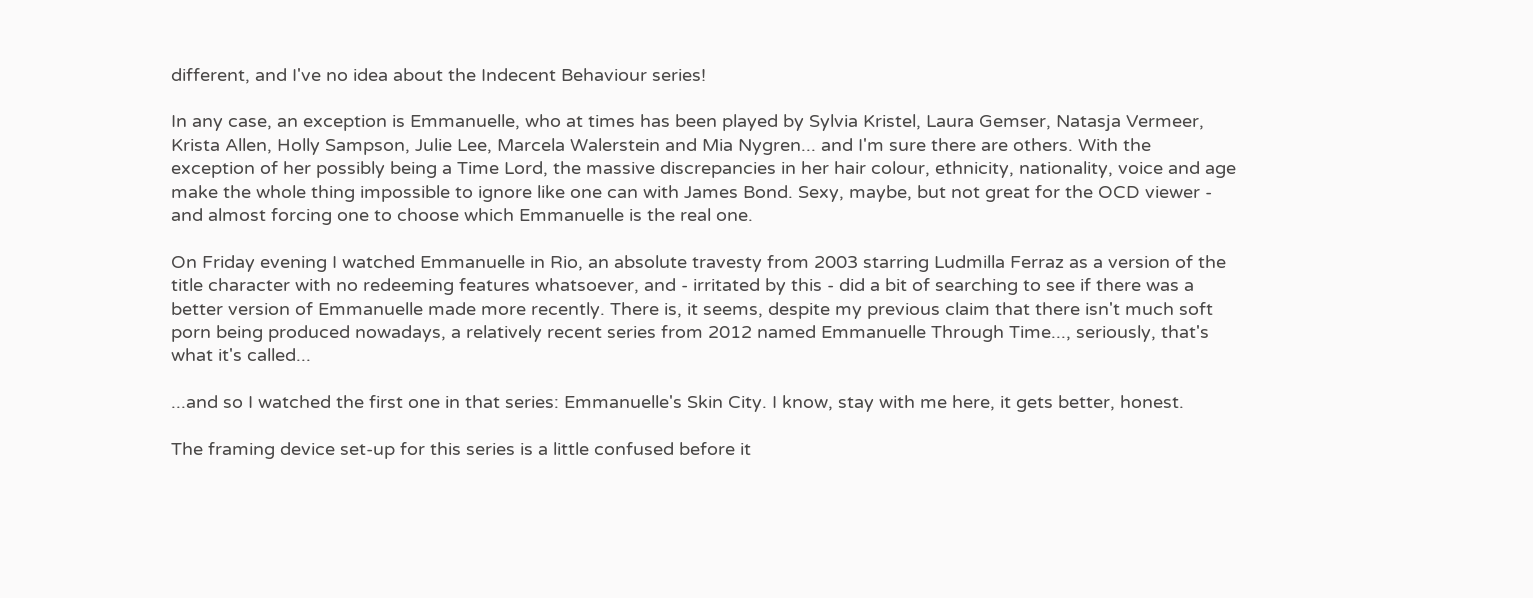different, and I've no idea about the Indecent Behaviour series!

In any case, an exception is Emmanuelle, who at times has been played by Sylvia Kristel, Laura Gemser, Natasja Vermeer, Krista Allen, Holly Sampson, Julie Lee, Marcela Walerstein and Mia Nygren... and I'm sure there are others. With the exception of her possibly being a Time Lord, the massive discrepancies in her hair colour, ethnicity, nationality, voice and age make the whole thing impossible to ignore like one can with James Bond. Sexy, maybe, but not great for the OCD viewer - and almost forcing one to choose which Emmanuelle is the real one.

On Friday evening I watched Emmanuelle in Rio, an absolute travesty from 2003 starring Ludmilla Ferraz as a version of the title character with no redeeming features whatsoever, and - irritated by this - did a bit of searching to see if there was a better version of Emmanuelle made more recently. There is, it seems, despite my previous claim that there isn't much soft porn being produced nowadays, a relatively recent series from 2012 named Emmanuelle Through Time..., seriously, that's what it's called...

...and so I watched the first one in that series: Emmanuelle's Skin City. I know, stay with me here, it gets better, honest.

The framing device set-up for this series is a little confused before it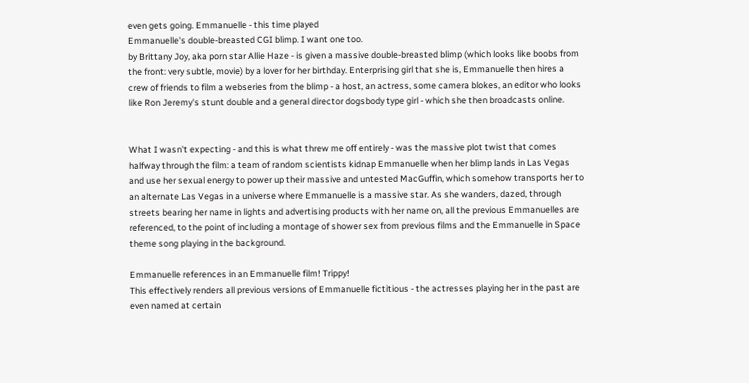even gets going. Emmanuelle - this time played
Emmanuelle's double-breasted CGI blimp. I want one too.
by Brittany Joy, aka porn star Allie Haze - is given a massive double-breasted blimp (which looks like boobs from the front: very subtle, movie) by a lover for her birthday. Enterprising girl that she is, Emmanuelle then hires a crew of friends to film a webseries from the blimp - a host, an actress, some camera blokes, an editor who looks like Ron Jeremy's stunt double and a general director dogsbody type girl - which she then broadcasts online.


What I wasn't expecting - and this is what threw me off entirely - was the massive plot twist that comes halfway through the film: a team of random scientists kidnap Emmanuelle when her blimp lands in Las Vegas and use her sexual energy to power up their massive and untested MacGuffin, which somehow transports her to an alternate Las Vegas in a universe where Emmanuelle is a massive star. As she wanders, dazed, through streets bearing her name in lights and advertising products with her name on, all the previous Emmanuelles are referenced, to the point of including a montage of shower sex from previous films and the Emmanuelle in Space theme song playing in the background.

Emmanuelle references in an Emmanuelle film! Trippy!
This effectively renders all previous versions of Emmanuelle fictitious - the actresses playing her in the past are even named at certain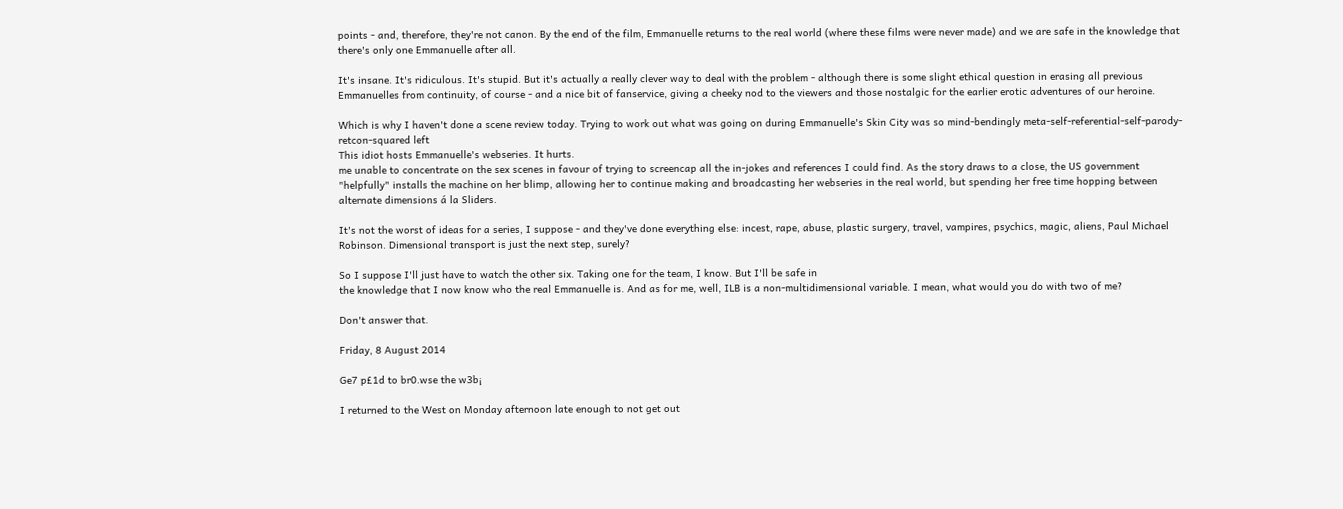points - and, therefore, they're not canon. By the end of the film, Emmanuelle returns to the real world (where these films were never made) and we are safe in the knowledge that there's only one Emmanuelle after all.

It's insane. It's ridiculous. It's stupid. But it's actually a really clever way to deal with the problem - although there is some slight ethical question in erasing all previous Emmanuelles from continuity, of course - and a nice bit of fanservice, giving a cheeky nod to the viewers and those nostalgic for the earlier erotic adventures of our heroine.

Which is why I haven't done a scene review today. Trying to work out what was going on during Emmanuelle's Skin City was so mind-bendingly meta-self-referential-self-parody-retcon-squared left
This idiot hosts Emmanuelle's webseries. It hurts.
me unable to concentrate on the sex scenes in favour of trying to screencap all the in-jokes and references I could find. As the story draws to a close, the US government "helpfully" installs the machine on her blimp, allowing her to continue making and broadcasting her webseries in the real world, but spending her free time hopping between alternate dimensions á la Sliders.

It's not the worst of ideas for a series, I suppose - and they've done everything else: incest, rape, abuse, plastic surgery, travel, vampires, psychics, magic, aliens, Paul Michael Robinson. Dimensional transport is just the next step, surely?

So I suppose I'll just have to watch the other six. Taking one for the team, I know. But I'll be safe in
the knowledge that I now know who the real Emmanuelle is. And as for me, well, ILB is a non-multidimensional variable. I mean, what would you do with two of me?

Don't answer that.

Friday, 8 August 2014

Ge7 p£1d to br0.wse the w3b¡

I returned to the West on Monday afternoon late enough to not get out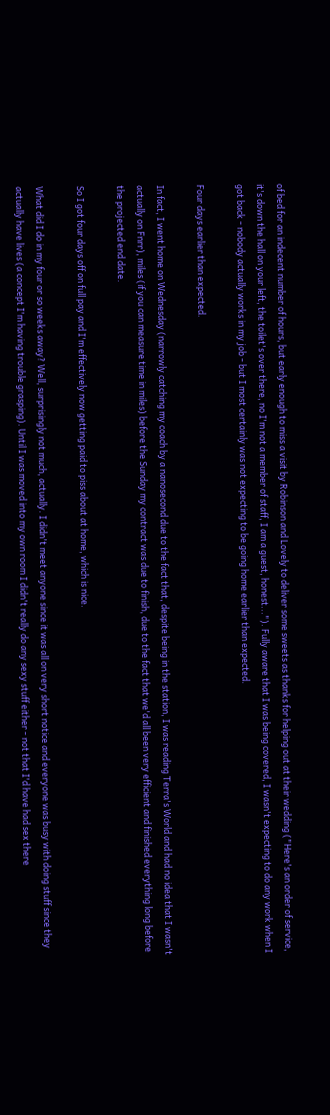of bed for an indecent number of hours, but early enough to miss a visit by Robinson and Lovely to deliver some sweets as thanks for helping out at their wedding ("Here's an order of service, it's down the hall on your left, the toilet's over there, no I'm not a member of staff, I am a guest, honest..."). Fully aware that I was being covered, I wasn't expecting to do any work when I got back - nobody actually works in my job - but I most certainly was not expecting to be going home earlier than expected.

Four days earlier than expected.

In fact, I went home on Wednesday (narrowly catching my coach by a nanosecond due to the fact that, despite being in the station, I was reading Terra's World and had no idea that I wasn't actually on Fnrr), miles (if you can measure time in miles) before the Sunday my contract was due to finish, due to the fact that we'd all been very efficient and finished everything long before the projected end date.

So I got four days off on full pay and I'm effectively now getting paid to piss about at home, which is nice.

What did I do in my four or so weeks away? Well, surprisingly not much, actually. I didn't meet anyone since it was all on very short notice and everyone was busy with doing stuff since they actually have lives (a concept I'm having trouble grasping). Until I was moved into my own room I didn't really do any sexy stuff either - not that I'd have had sex there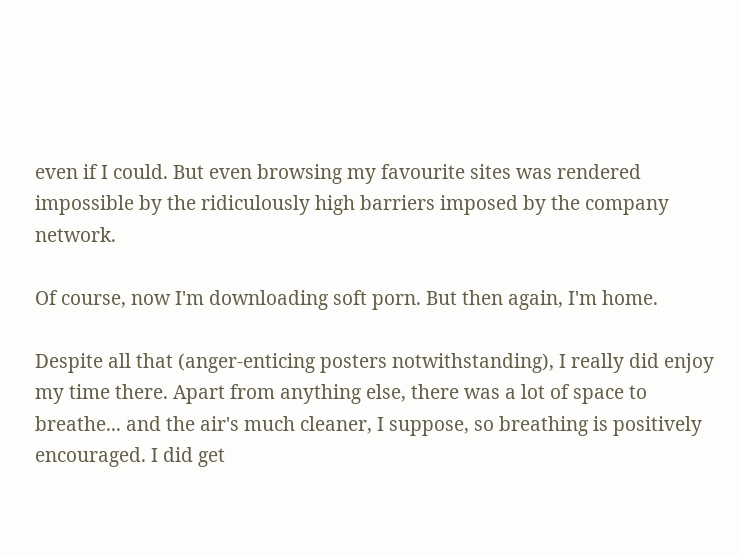even if I could. But even browsing my favourite sites was rendered impossible by the ridiculously high barriers imposed by the company network.

Of course, now I'm downloading soft porn. But then again, I'm home.

Despite all that (anger-enticing posters notwithstanding), I really did enjoy my time there. Apart from anything else, there was a lot of space to breathe... and the air's much cleaner, I suppose, so breathing is positively encouraged. I did get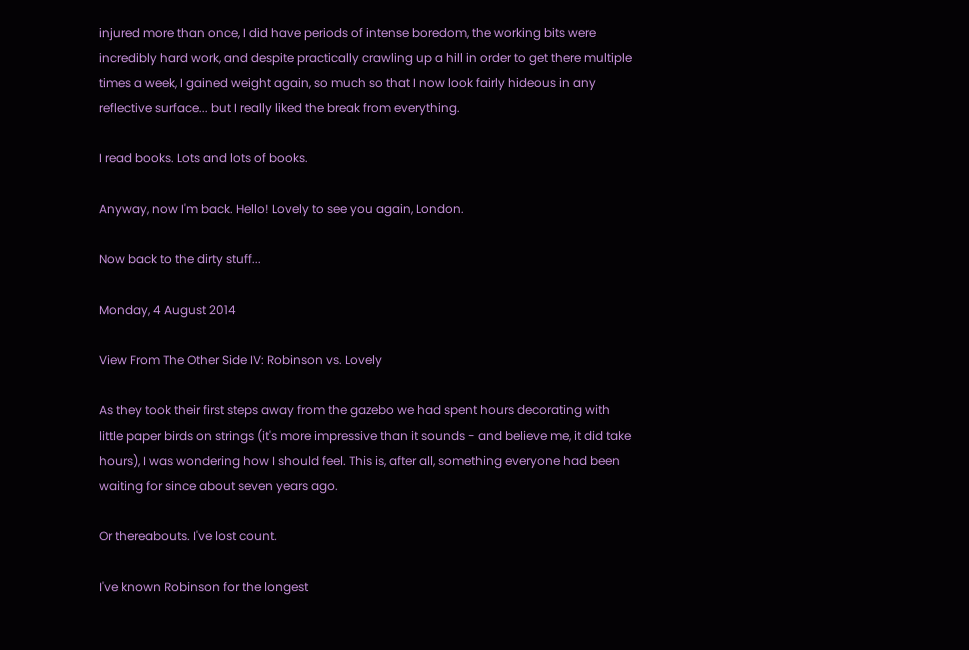injured more than once, I did have periods of intense boredom, the working bits were incredibly hard work, and despite practically crawling up a hill in order to get there multiple times a week, I gained weight again, so much so that I now look fairly hideous in any reflective surface... but I really liked the break from everything.

I read books. Lots and lots of books.

Anyway, now I'm back. Hello! Lovely to see you again, London.

Now back to the dirty stuff...

Monday, 4 August 2014

View From The Other Side IV: Robinson vs. Lovely

As they took their first steps away from the gazebo we had spent hours decorating with little paper birds on strings (it's more impressive than it sounds - and believe me, it did take hours), I was wondering how I should feel. This is, after all, something everyone had been waiting for since about seven years ago.

Or thereabouts. I've lost count.

I've known Robinson for the longest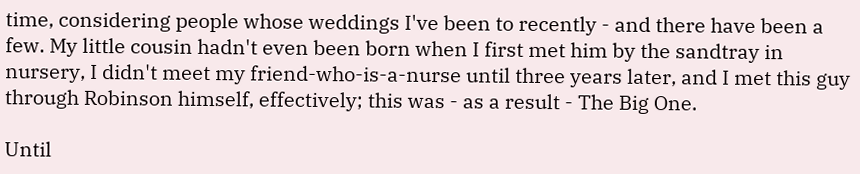time, considering people whose weddings I've been to recently - and there have been a few. My little cousin hadn't even been born when I first met him by the sandtray in nursery, I didn't meet my friend-who-is-a-nurse until three years later, and I met this guy through Robinson himself, effectively; this was - as a result - The Big One.

Until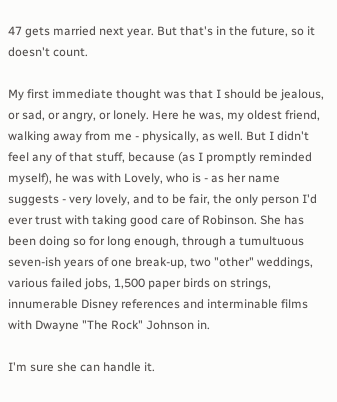47 gets married next year. But that's in the future, so it doesn't count.

My first immediate thought was that I should be jealous, or sad, or angry, or lonely. Here he was, my oldest friend, walking away from me - physically, as well. But I didn't feel any of that stuff, because (as I promptly reminded myself), he was with Lovely, who is - as her name suggests - very lovely, and to be fair, the only person I'd ever trust with taking good care of Robinson. She has been doing so for long enough, through a tumultuous seven-ish years of one break-up, two "other" weddings, various failed jobs, 1,500 paper birds on strings, innumerable Disney references and interminable films with Dwayne "The Rock" Johnson in.

I'm sure she can handle it.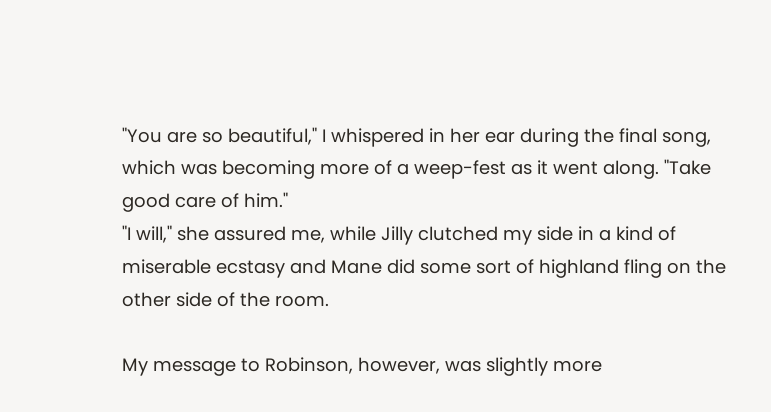"You are so beautiful," I whispered in her ear during the final song, which was becoming more of a weep-fest as it went along. "Take good care of him."
"I will," she assured me, while Jilly clutched my side in a kind of miserable ecstasy and Mane did some sort of highland fling on the other side of the room.

My message to Robinson, however, was slightly more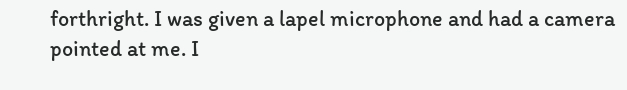forthright. I was given a lapel microphone and had a camera pointed at me. I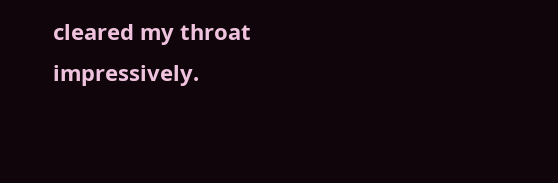cleared my throat impressively.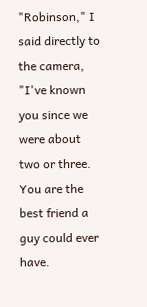"Robinson," I said directly to the camera, "I've known you since we were about two or three. You are the best friend a guy could ever have.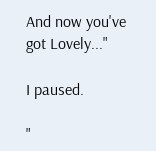And now you've got Lovely..."

I paused.

"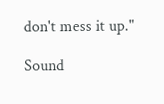don't mess it up."

Sound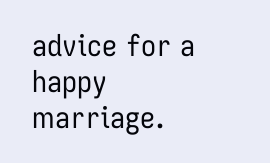advice for a happy marriage.